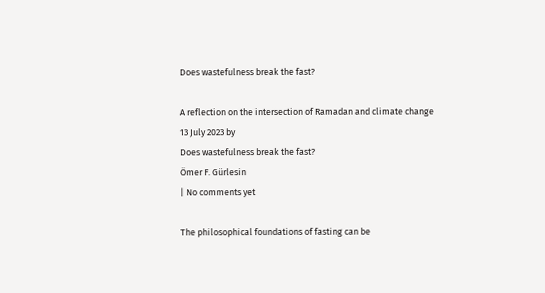Does wastefulness break the fast?

A reflection on the intersection of Ramadan and climate change
13 July 2023 by
Does wastefulness break the fast?
Ömer F. Gürlesin
| No comments yet

The philosophical foundations of fasting can be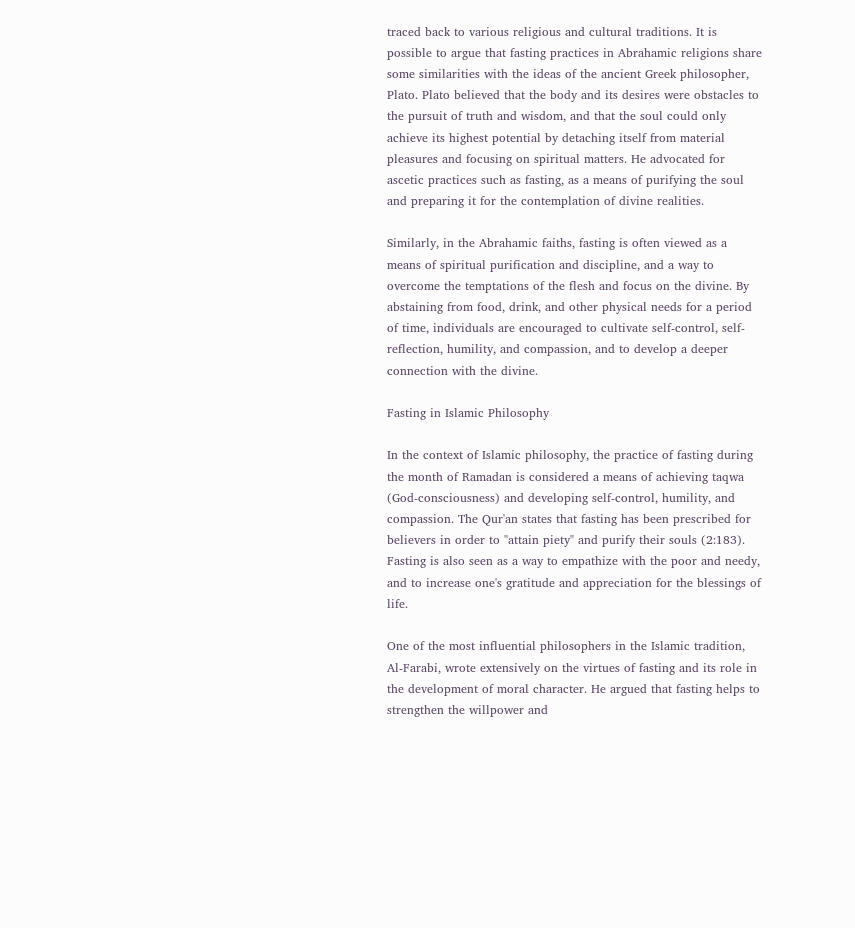traced back to various religious and cultural traditions. It is possible to argue that fasting practices in Abrahamic religions share some similarities with the ideas of the ancient Greek philosopher, Plato. Plato believed that the body and its desires were obstacles to the pursuit of truth and wisdom, and that the soul could only achieve its highest potential by detaching itself from material pleasures and focusing on spiritual matters. He advocated for ascetic practices such as fasting, as a means of purifying the soul and preparing it for the contemplation of divine realities.

Similarly, in the Abrahamic faiths, fasting is often viewed as a means of spiritual purification and discipline, and a way to overcome the temptations of the flesh and focus on the divine. By abstaining from food, drink, and other physical needs for a period of time, individuals are encouraged to cultivate self-control, self-reflection, humility, and compassion, and to develop a deeper connection with the divine.

Fasting in Islamic Philosophy

In the context of Islamic philosophy, the practice of fasting during the month of Ramadan is considered a means of achieving taqwa (God-consciousness) and developing self-control, humility, and compassion. The Qur'an states that fasting has been prescribed for believers in order to "attain piety" and purify their souls (2:183). Fasting is also seen as a way to empathize with the poor and needy, and to increase one's gratitude and appreciation for the blessings of life.

One of the most influential philosophers in the Islamic tradition, Al-Farabi, wrote extensively on the virtues of fasting and its role in the development of moral character. He argued that fasting helps to strengthen the willpower and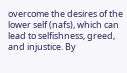overcome the desires of the lower self (nafs), which can lead to selfishness, greed, and injustice. By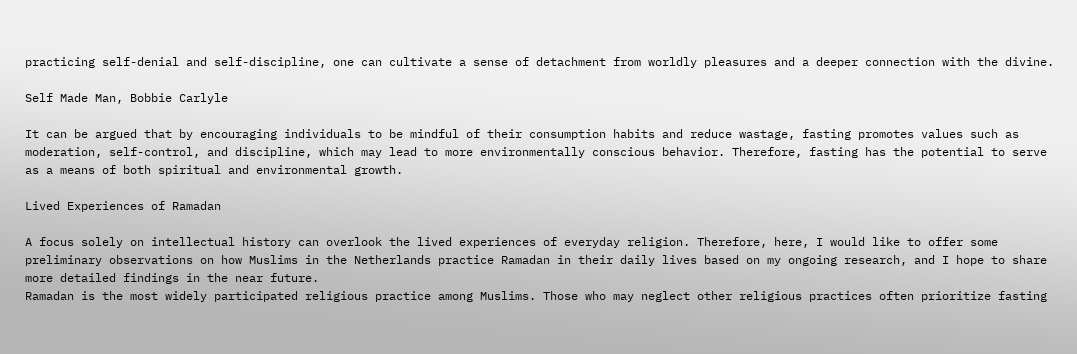practicing self-denial and self-discipline, one can cultivate a sense of detachment from worldly pleasures and a deeper connection with the divine.

Self Made Man, Bobbie Carlyle

It can be argued that by encouraging individuals to be mindful of their consumption habits and reduce wastage, fasting promotes values such as moderation, self-control, and discipline, which may lead to more environmentally conscious behavior. Therefore, fasting has the potential to serve as a means of both spiritual and environmental growth.

Lived Experiences of Ramadan

A focus solely on intellectual history can overlook the lived experiences of everyday religion. Therefore, here, I would like to offer some preliminary observations on how Muslims in the Netherlands practice Ramadan in their daily lives based on my ongoing research, and I hope to share more detailed findings in the near future.
Ramadan is the most widely participated religious practice among Muslims. Those who may neglect other religious practices often prioritize fasting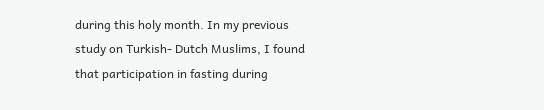during this holy month. In my previous study on Turkish- Dutch Muslims, I found that participation in fasting during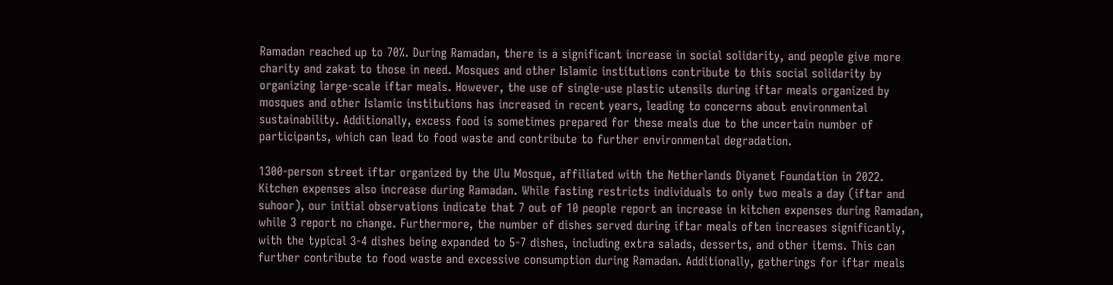Ramadan reached up to 70%. During Ramadan, there is a significant increase in social solidarity, and people give more charity and zakat to those in need. Mosques and other Islamic institutions contribute to this social solidarity by organizing large-scale iftar meals. However, the use of single-use plastic utensils during iftar meals organized by mosques and other Islamic institutions has increased in recent years, leading to concerns about environmental sustainability. Additionally, excess food is sometimes prepared for these meals due to the uncertain number of participants, which can lead to food waste and contribute to further environmental degradation.

1300-person street iftar organized by the Ulu Mosque, affiliated with the Netherlands Diyanet Foundation in 2022.
Kitchen expenses also increase during Ramadan. While fasting restricts individuals to only two meals a day (iftar and suhoor), our initial observations indicate that 7 out of 10 people report an increase in kitchen expenses during Ramadan, while 3 report no change. Furthermore, the number of dishes served during iftar meals often increases significantly, with the typical 3-4 dishes being expanded to 5-7 dishes, including extra salads, desserts, and other items. This can further contribute to food waste and excessive consumption during Ramadan. Additionally, gatherings for iftar meals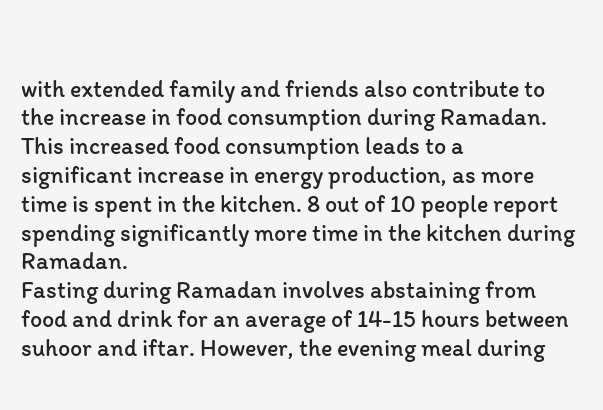with extended family and friends also contribute to the increase in food consumption during Ramadan. This increased food consumption leads to a significant increase in energy production, as more time is spent in the kitchen. 8 out of 10 people report spending significantly more time in the kitchen during Ramadan.
Fasting during Ramadan involves abstaining from food and drink for an average of 14-15 hours between suhoor and iftar. However, the evening meal during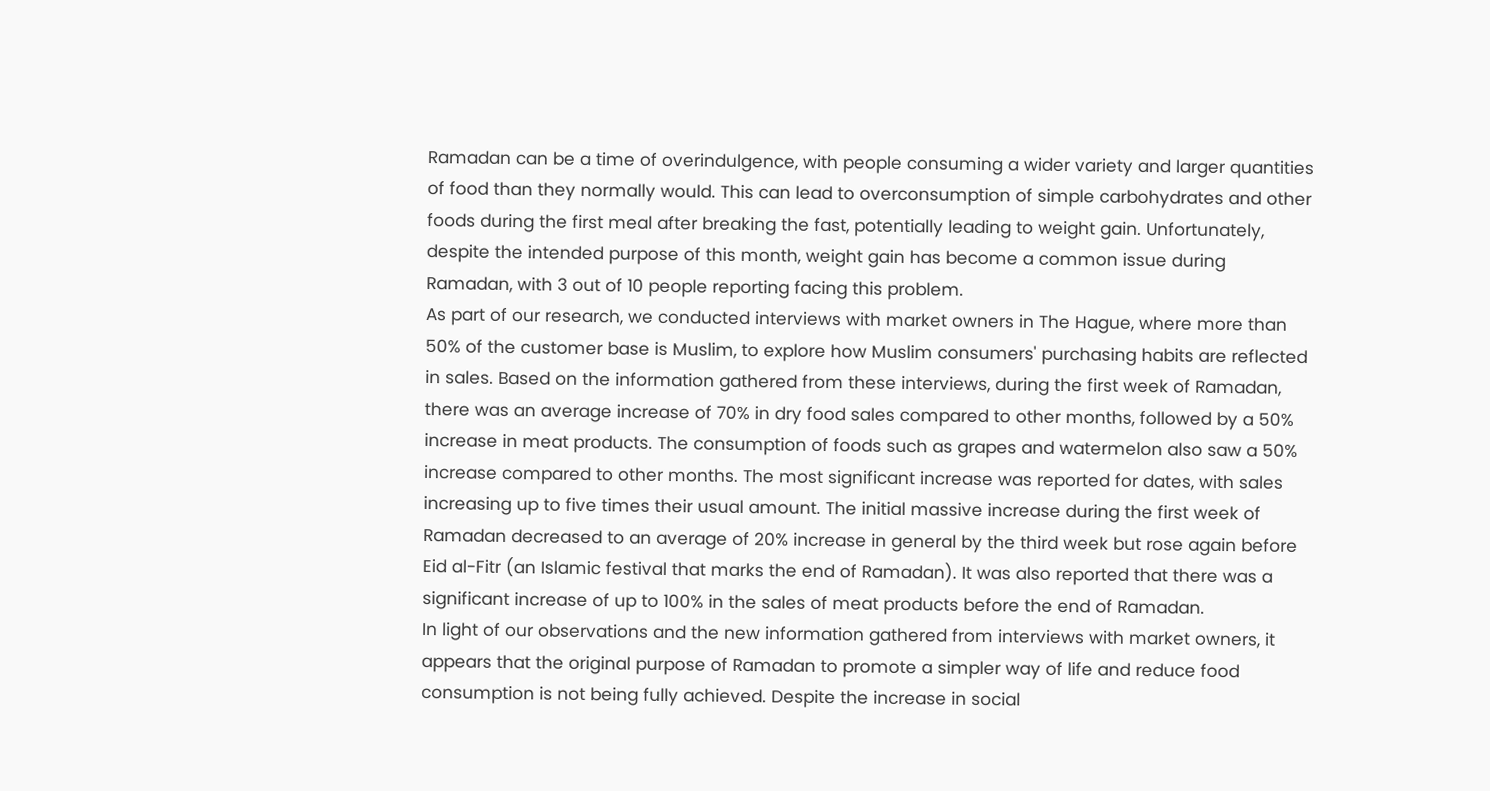Ramadan can be a time of overindulgence, with people consuming a wider variety and larger quantities of food than they normally would. This can lead to overconsumption of simple carbohydrates and other foods during the first meal after breaking the fast, potentially leading to weight gain. Unfortunately, despite the intended purpose of this month, weight gain has become a common issue during Ramadan, with 3 out of 10 people reporting facing this problem.
As part of our research, we conducted interviews with market owners in The Hague, where more than 50% of the customer base is Muslim, to explore how Muslim consumers' purchasing habits are reflected in sales. Based on the information gathered from these interviews, during the first week of Ramadan, there was an average increase of 70% in dry food sales compared to other months, followed by a 50% increase in meat products. The consumption of foods such as grapes and watermelon also saw a 50% increase compared to other months. The most significant increase was reported for dates, with sales increasing up to five times their usual amount. The initial massive increase during the first week of Ramadan decreased to an average of 20% increase in general by the third week but rose again before Eid al-Fitr (an Islamic festival that marks the end of Ramadan). It was also reported that there was a significant increase of up to 100% in the sales of meat products before the end of Ramadan.
In light of our observations and the new information gathered from interviews with market owners, it appears that the original purpose of Ramadan to promote a simpler way of life and reduce food consumption is not being fully achieved. Despite the increase in social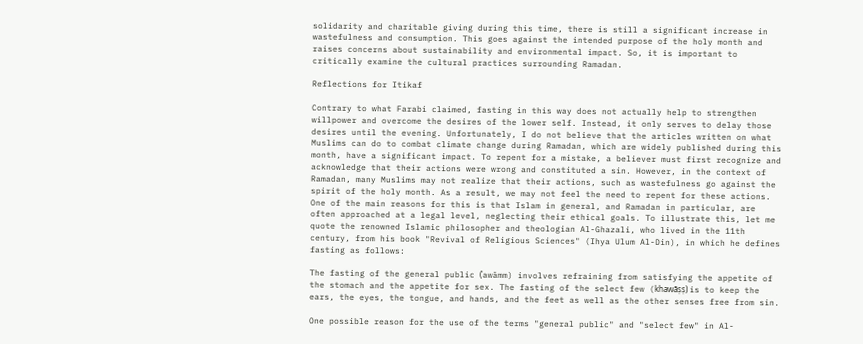solidarity and charitable giving during this time, there is still a significant increase in wastefulness and consumption. This goes against the intended purpose of the holy month and raises concerns about sustainability and environmental impact. So, it is important to critically examine the cultural practices surrounding Ramadan.

Reflections for Itikaf

Contrary to what Farabi claimed, fasting in this way does not actually help to strengthen willpower and overcome the desires of the lower self. Instead, it only serves to delay those desires until the evening. Unfortunately, I do not believe that the articles written on what Muslims can do to combat climate change during Ramadan, which are widely published during this month, have a significant impact. To repent for a mistake, a believer must first recognize and acknowledge that their actions were wrong and constituted a sin. However, in the context of Ramadan, many Muslims may not realize that their actions, such as wastefulness go against the spirit of the holy month. As a result, we may not feel the need to repent for these actions.
One of the main reasons for this is that Islam in general, and Ramadan in particular, are often approached at a legal level, neglecting their ethical goals. To illustrate this, let me quote the renowned Islamic philosopher and theologian Al-Ghazali, who lived in the 11th century, from his book "Revival of Religious Sciences" (Ihya Ulum Al-Din), in which he defines fasting as follows:

The fasting of the general public (ʿawāmm) involves refraining from satisfying the appetite of the stomach and the appetite for sex. The fasting of the select few (khawāṣṣ) is to keep the ears, the eyes, the tongue, and hands, and the feet as well as the other senses free from sin.

One possible reason for the use of the terms "general public" and "select few" in Al-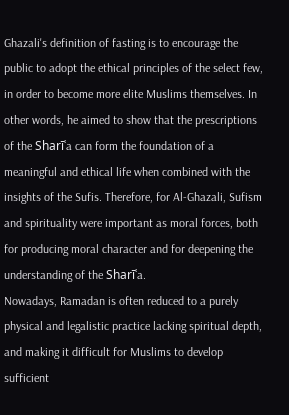Ghazali's definition of fasting is to encourage the public to adopt the ethical principles of the select few, in order to become more elite Muslims themselves. In other words, he aimed to show that the prescriptions of the Sharīʿa can form the foundation of a meaningful and ethical life when combined with the insights of the Sufis. Therefore, for Al-Ghazali, Sufism and spirituality were important as moral forces, both for producing moral character and for deepening the understanding of the Sharīʿa.
Nowadays, Ramadan is often reduced to a purely physical and legalistic practice lacking spiritual depth, and making it difficult for Muslims to develop sufficient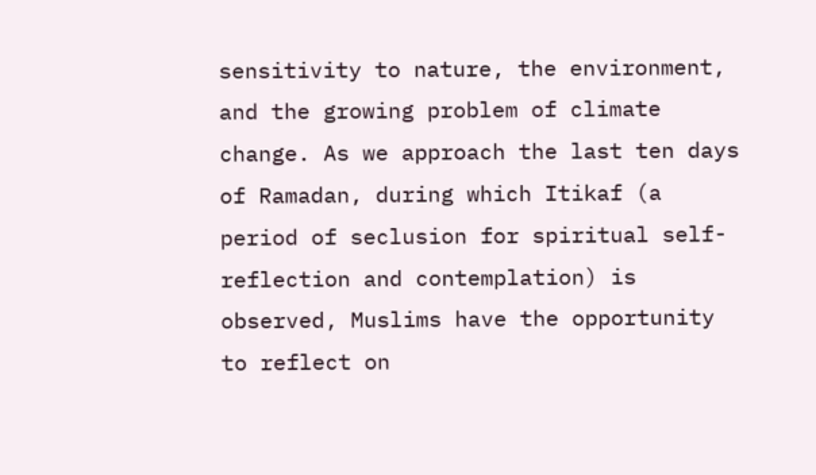sensitivity to nature, the environment, and the growing problem of climate change. As we approach the last ten days of Ramadan, during which Itikaf (a period of seclusion for spiritual self-reflection and contemplation) is observed, Muslims have the opportunity to reflect on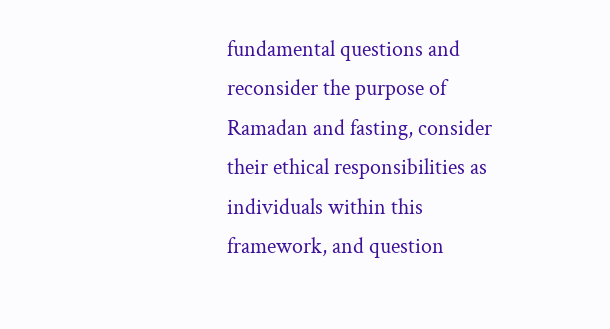fundamental questions and reconsider the purpose of Ramadan and fasting, consider their ethical responsibilities as individuals within this framework, and question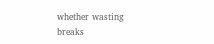whether wasting breaks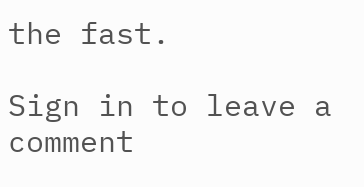the fast.

Sign in to leave a comment